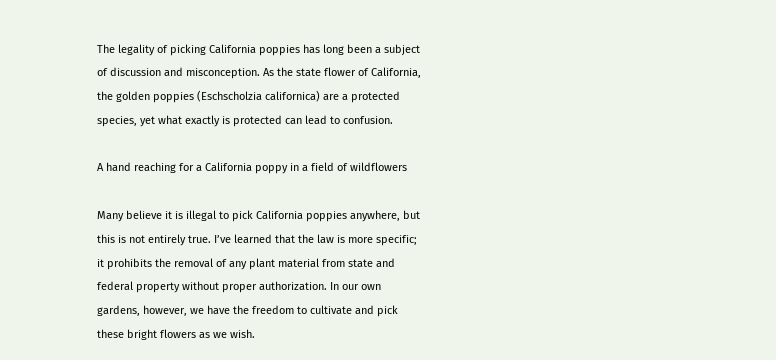The legality of picking California poppies has long been a subject of discussion and misconception. As the state flower of California, the golden poppies (Eschscholzia californica) are a protected species, yet what exactly is protected can lead to confusion.

A hand reaching for a California poppy in a field of wildflowers

Many believe it is illegal to pick California poppies anywhere, but this is not entirely true. I’ve learned that the law is more specific; it prohibits the removal of any plant material from state and federal property without proper authorization. In our own gardens, however, we have the freedom to cultivate and pick these bright flowers as we wish.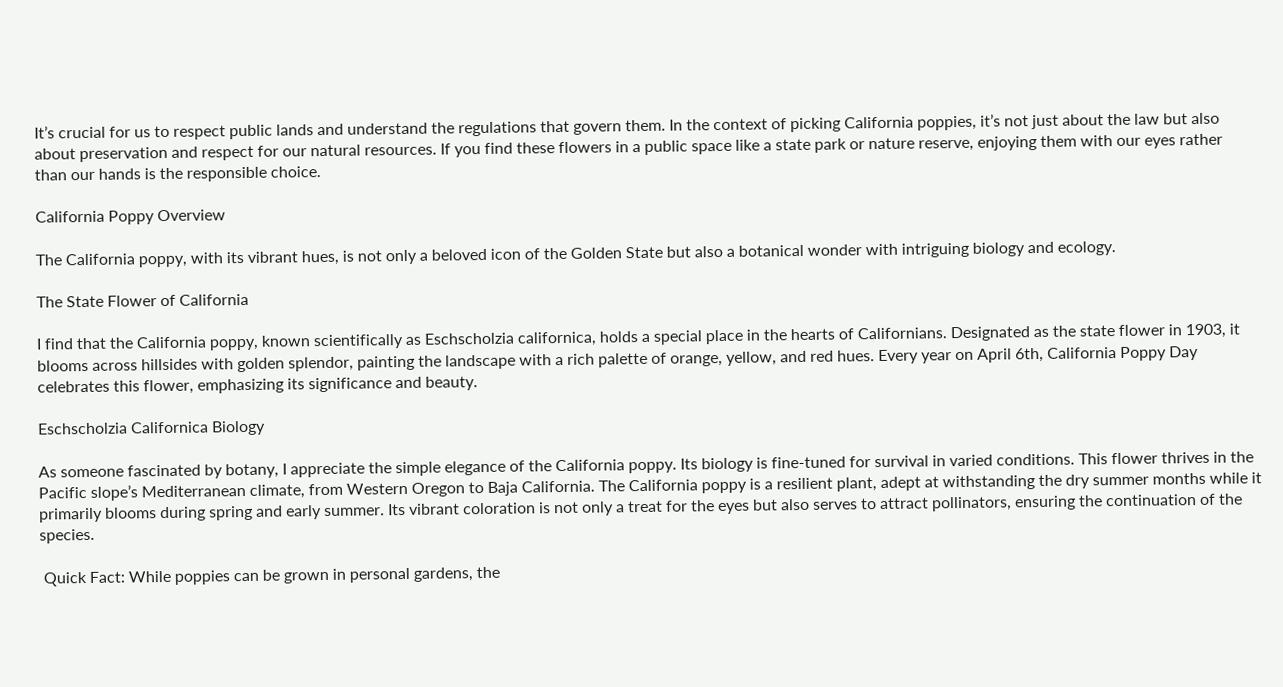It’s crucial for us to respect public lands and understand the regulations that govern them. In the context of picking California poppies, it’s not just about the law but also about preservation and respect for our natural resources. If you find these flowers in a public space like a state park or nature reserve, enjoying them with our eyes rather than our hands is the responsible choice.

California Poppy Overview

The California poppy, with its vibrant hues, is not only a beloved icon of the Golden State but also a botanical wonder with intriguing biology and ecology.

The State Flower of California

I find that the California poppy, known scientifically as Eschscholzia californica, holds a special place in the hearts of Californians. Designated as the state flower in 1903, it blooms across hillsides with golden splendor, painting the landscape with a rich palette of orange, yellow, and red hues. Every year on April 6th, California Poppy Day celebrates this flower, emphasizing its significance and beauty.

Eschscholzia Californica Biology

As someone fascinated by botany, I appreciate the simple elegance of the California poppy. Its biology is fine-tuned for survival in varied conditions. This flower thrives in the Pacific slope’s Mediterranean climate, from Western Oregon to Baja California. The California poppy is a resilient plant, adept at withstanding the dry summer months while it primarily blooms during spring and early summer. Its vibrant coloration is not only a treat for the eyes but also serves to attract pollinators, ensuring the continuation of the species.

 Quick Fact: While poppies can be grown in personal gardens, the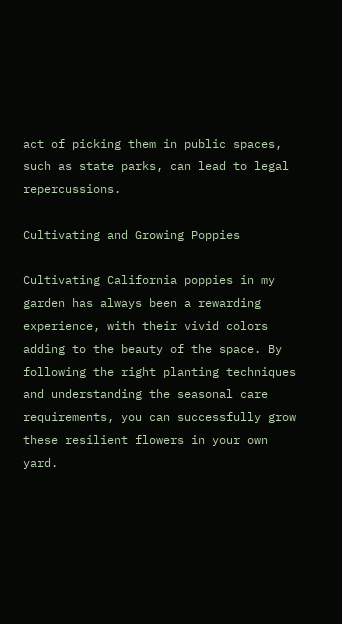act of picking them in public spaces, such as state parks, can lead to legal repercussions.

Cultivating and Growing Poppies

Cultivating California poppies in my garden has always been a rewarding experience, with their vivid colors adding to the beauty of the space. By following the right planting techniques and understanding the seasonal care requirements, you can successfully grow these resilient flowers in your own yard.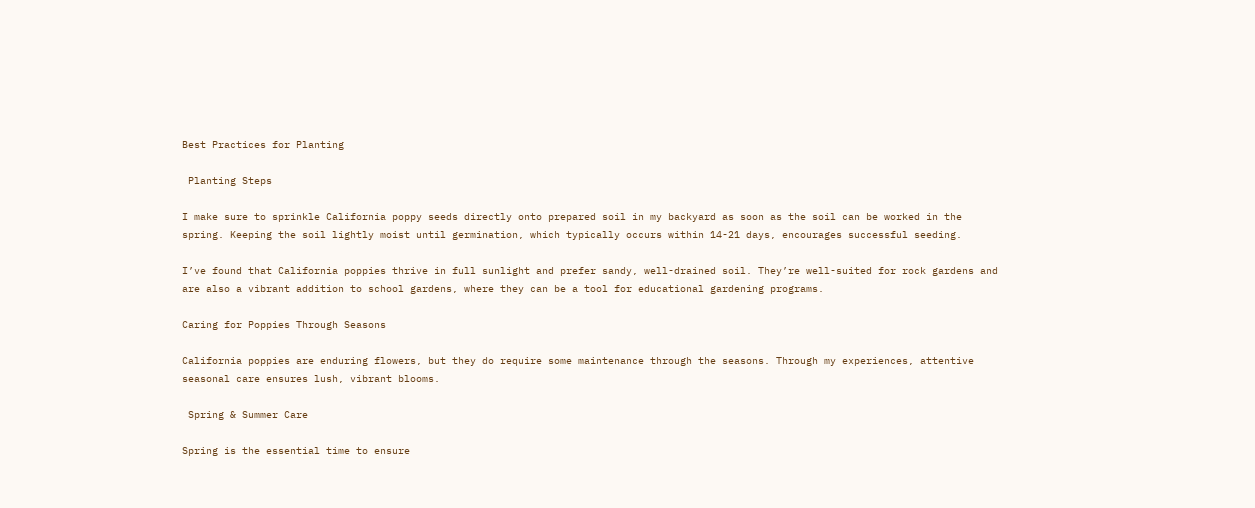Best Practices for Planting

 Planting Steps

I make sure to sprinkle California poppy seeds directly onto prepared soil in my backyard as soon as the soil can be worked in the spring. Keeping the soil lightly moist until germination, which typically occurs within 14-21 days, encourages successful seeding.

I’ve found that California poppies thrive in full sunlight and prefer sandy, well-drained soil. They’re well-suited for rock gardens and are also a vibrant addition to school gardens, where they can be a tool for educational gardening programs.

Caring for Poppies Through Seasons

California poppies are enduring flowers, but they do require some maintenance through the seasons. Through my experiences, attentive seasonal care ensures lush, vibrant blooms.

 Spring & Summer Care

Spring is the essential time to ensure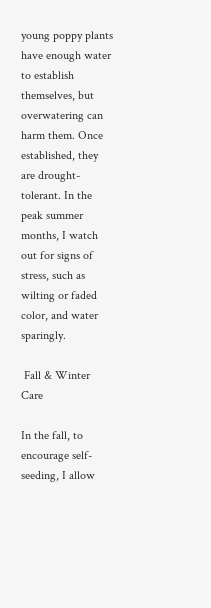young poppy plants have enough water to establish themselves, but overwatering can harm them. Once established, they are drought-tolerant. In the peak summer months, I watch out for signs of stress, such as wilting or faded color, and water sparingly.

 Fall & Winter Care

In the fall, to encourage self-seeding, I allow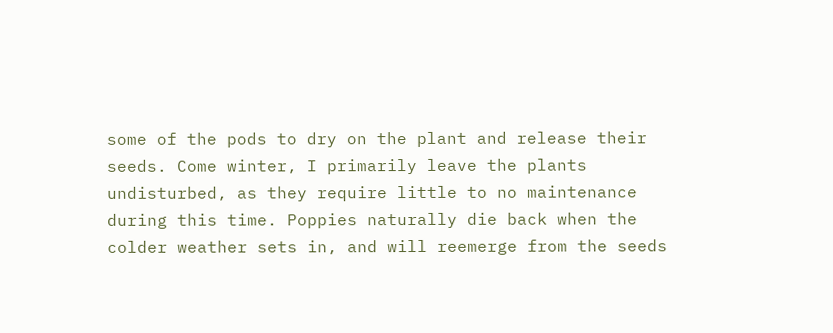some of the pods to dry on the plant and release their seeds. Come winter, I primarily leave the plants undisturbed, as they require little to no maintenance during this time. Poppies naturally die back when the colder weather sets in, and will reemerge from the seeds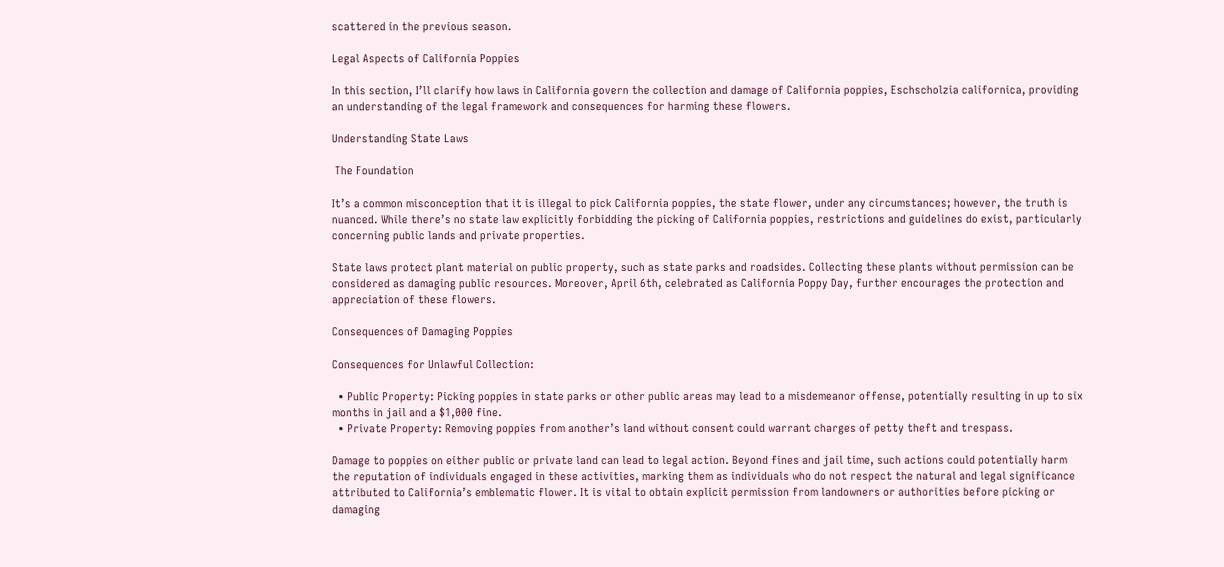scattered in the previous season.

Legal Aspects of California Poppies

In this section, I’ll clarify how laws in California govern the collection and damage of California poppies, Eschscholzia californica, providing an understanding of the legal framework and consequences for harming these flowers.

Understanding State Laws

 The Foundation

It’s a common misconception that it is illegal to pick California poppies, the state flower, under any circumstances; however, the truth is nuanced. While there’s no state law explicitly forbidding the picking of California poppies, restrictions and guidelines do exist, particularly concerning public lands and private properties.

State laws protect plant material on public property, such as state parks and roadsides. Collecting these plants without permission can be considered as damaging public resources. Moreover, April 6th, celebrated as California Poppy Day, further encourages the protection and appreciation of these flowers.

Consequences of Damaging Poppies

Consequences for Unlawful Collection:

  • Public Property: Picking poppies in state parks or other public areas may lead to a misdemeanor offense, potentially resulting in up to six months in jail and a $1,000 fine.
  • Private Property: Removing poppies from another’s land without consent could warrant charges of petty theft and trespass.

Damage to poppies on either public or private land can lead to legal action. Beyond fines and jail time, such actions could potentially harm the reputation of individuals engaged in these activities, marking them as individuals who do not respect the natural and legal significance attributed to California’s emblematic flower. It is vital to obtain explicit permission from landowners or authorities before picking or damaging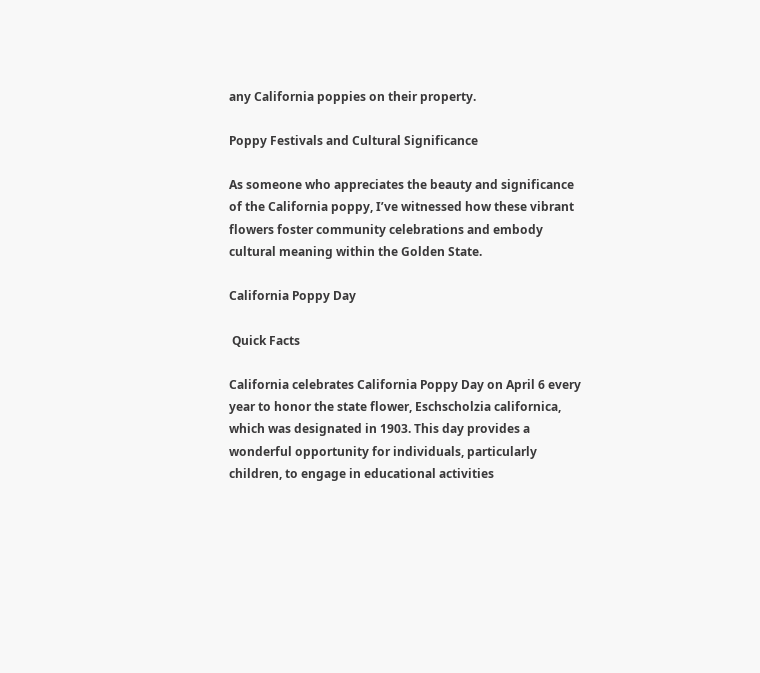any California poppies on their property.

Poppy Festivals and Cultural Significance

As someone who appreciates the beauty and significance of the California poppy, I’ve witnessed how these vibrant flowers foster community celebrations and embody cultural meaning within the Golden State.

California Poppy Day

 Quick Facts

California celebrates California Poppy Day on April 6 every year to honor the state flower, Eschscholzia californica, which was designated in 1903. This day provides a wonderful opportunity for individuals, particularly children, to engage in educational activities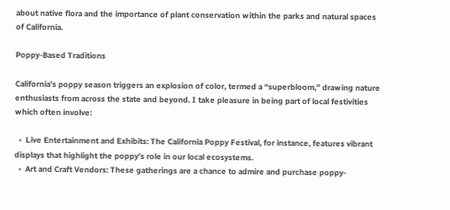about native flora and the importance of plant conservation within the parks and natural spaces of California.

Poppy-Based Traditions

California’s poppy season triggers an explosion of color, termed a “superbloom,” drawing nature enthusiasts from across the state and beyond. I take pleasure in being part of local festivities which often involve:

  •  Live Entertainment and Exhibits: The California Poppy Festival, for instance, features vibrant displays that highlight the poppy’s role in our local ecosystems.
  •  Art and Craft Vendors: These gatherings are a chance to admire and purchase poppy-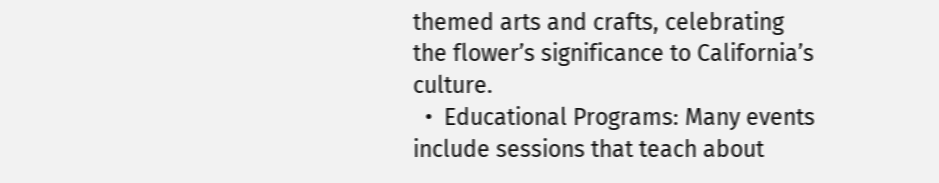themed arts and crafts, celebrating the flower’s significance to California’s culture.
  •  Educational Programs: Many events include sessions that teach about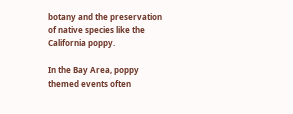botany and the preservation of native species like the California poppy.

In the Bay Area, poppy themed events often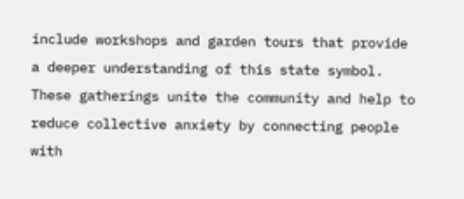include workshops and garden tours that provide a deeper understanding of this state symbol. These gatherings unite the community and help to reduce collective anxiety by connecting people with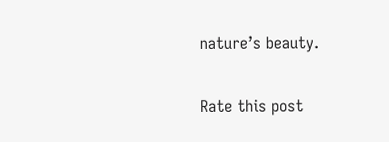nature’s beauty.

Rate this post